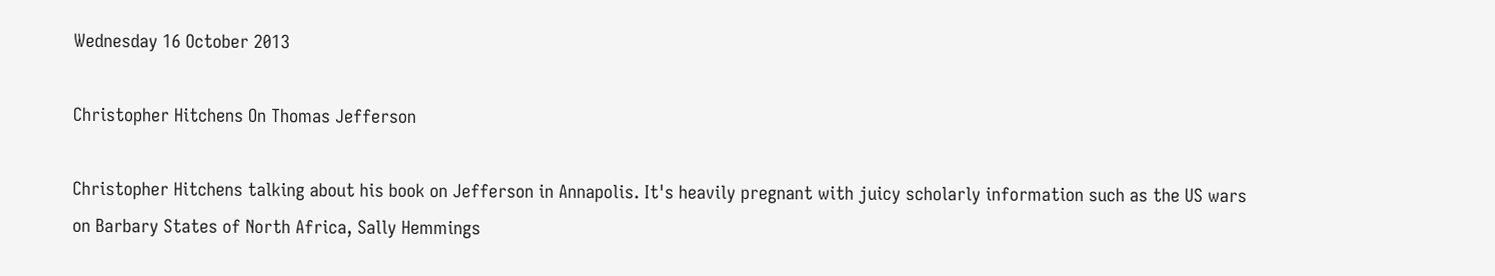Wednesday 16 October 2013

Christopher Hitchens On Thomas Jefferson

Christopher Hitchens talking about his book on Jefferson in Annapolis. It's heavily pregnant with juicy scholarly information such as the US wars on Barbary States of North Africa, Sally Hemmings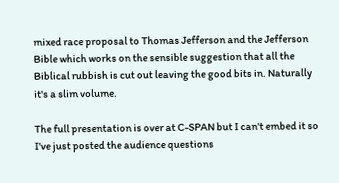mixed race proposal to Thomas Jefferson and the Jefferson Bible which works on the sensible suggestion that all the Biblical rubbish is cut out leaving the good bits in. Naturally it's a slim volume.

The full presentation is over at C-SPAN but I can't embed it so I've just posted the audience questions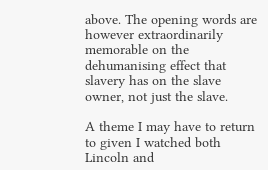above. The opening words are however extraordinarily memorable on the dehumanising effect that slavery has on the slave owner, not just the slave.

A theme I may have to return to given I watched both Lincoln and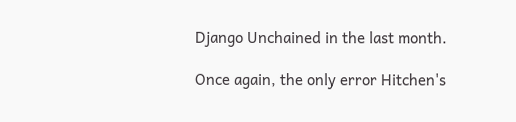Django Unchained in the last month.

Once again, the only error Hitchen's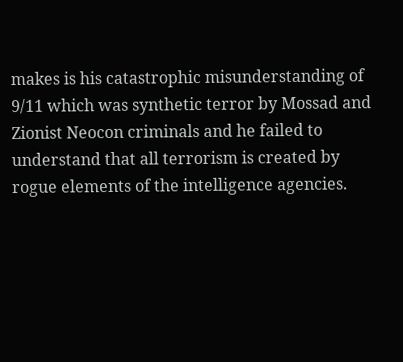makes is his catastrophic misunderstanding of  9/11 which was synthetic terror by Mossad and Zionist Neocon criminals and he failed to understand that all terrorism is created by rogue elements of the intelligence agencies.